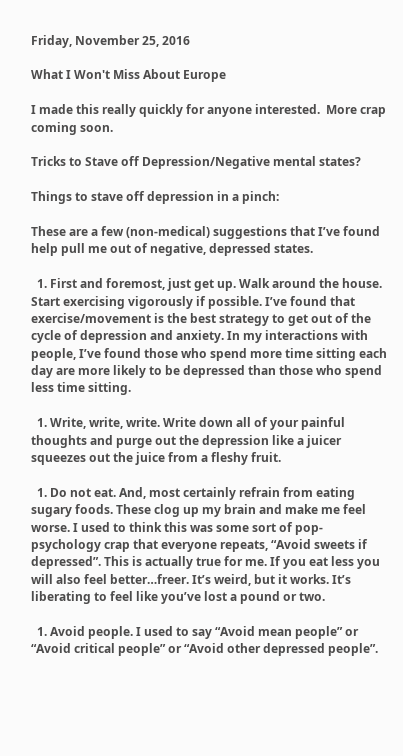Friday, November 25, 2016

What I Won't Miss About Europe

I made this really quickly for anyone interested.  More crap coming soon.

Tricks to Stave off Depression/Negative mental states?

Things to stave off depression in a pinch:

These are a few (non-medical) suggestions that I’ve found help pull me out of negative, depressed states.

  1. First and foremost, just get up. Walk around the house. Start exercising vigorously if possible. I’ve found that exercise/movement is the best strategy to get out of the cycle of depression and anxiety. In my interactions with people, I’ve found those who spend more time sitting each day are more likely to be depressed than those who spend less time sitting.

  1. Write, write, write. Write down all of your painful thoughts and purge out the depression like a juicer squeezes out the juice from a fleshy fruit.

  1. Do not eat. And, most certainly refrain from eating sugary foods. These clog up my brain and make me feel worse. I used to think this was some sort of pop-psychology crap that everyone repeats, “Avoid sweets if depressed”. This is actually true for me. If you eat less you will also feel better…freer. It’s weird, but it works. It’s liberating to feel like you’ve lost a pound or two.

  1. Avoid people. I used to say “Avoid mean people” or “Avoid critical people” or “Avoid other depressed people”.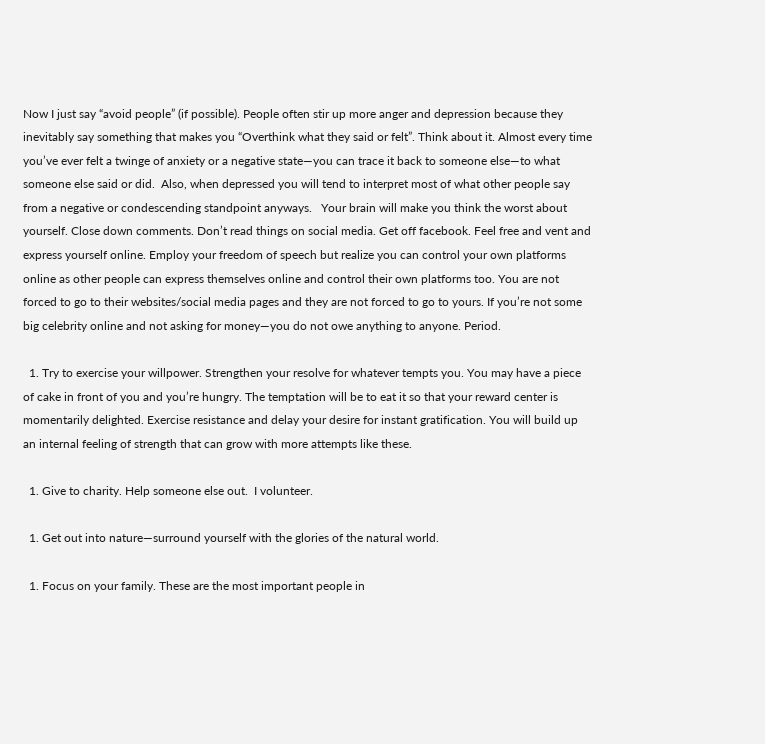Now I just say “avoid people” (if possible). People often stir up more anger and depression because they inevitably say something that makes you “Overthink what they said or felt”. Think about it. Almost every time you’ve ever felt a twinge of anxiety or a negative state—you can trace it back to someone else—to what someone else said or did.  Also, when depressed you will tend to interpret most of what other people say from a negative or condescending standpoint anyways.   Your brain will make you think the worst about yourself. Close down comments. Don’t read things on social media. Get off facebook. Feel free and vent and express yourself online. Employ your freedom of speech but realize you can control your own platforms online as other people can express themselves online and control their own platforms too. You are not forced to go to their websites/social media pages and they are not forced to go to yours. If you’re not some big celebrity online and not asking for money—you do not owe anything to anyone. Period.

  1. Try to exercise your willpower. Strengthen your resolve for whatever tempts you. You may have a piece of cake in front of you and you’re hungry. The temptation will be to eat it so that your reward center is momentarily delighted. Exercise resistance and delay your desire for instant gratification. You will build up an internal feeling of strength that can grow with more attempts like these.

  1. Give to charity. Help someone else out.  I volunteer.

  1. Get out into nature—surround yourself with the glories of the natural world.

  1. Focus on your family. These are the most important people in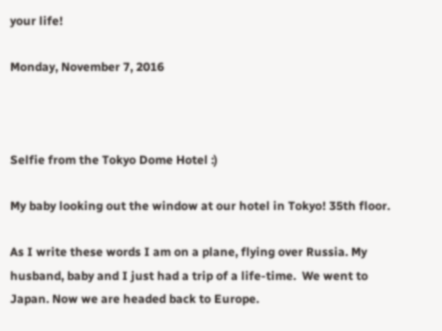your life!

Monday, November 7, 2016



Selfie from the Tokyo Dome Hotel :)

My baby looking out the window at our hotel in Tokyo! 35th floor.

As I write these words I am on a plane, flying over Russia. My husband, baby and I just had a trip of a life-time.  We went to Japan. Now we are headed back to Europe.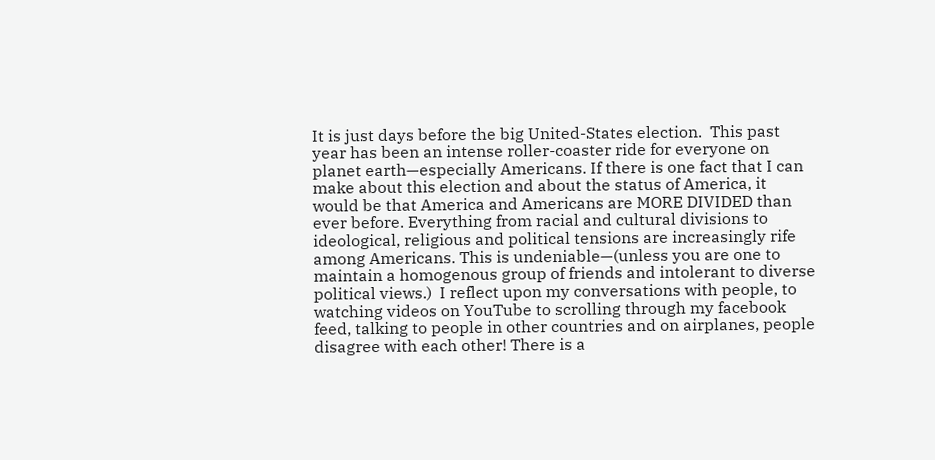It is just days before the big United-States election.  This past year has been an intense roller-coaster ride for everyone on planet earth—especially Americans. If there is one fact that I can make about this election and about the status of America, it would be that America and Americans are MORE DIVIDED than ever before. Everything from racial and cultural divisions to ideological, religious and political tensions are increasingly rife among Americans. This is undeniable—(unless you are one to maintain a homogenous group of friends and intolerant to diverse political views.)  I reflect upon my conversations with people, to watching videos on YouTube to scrolling through my facebook feed, talking to people in other countries and on airplanes, people disagree with each other! There is a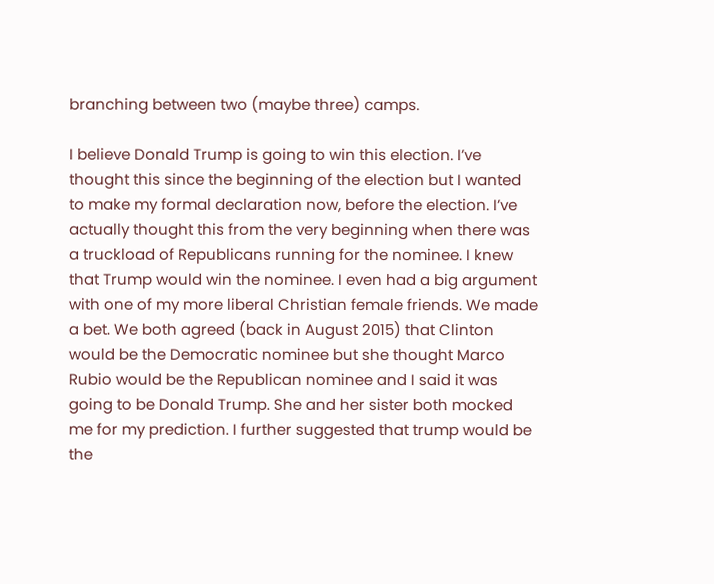branching between two (maybe three) camps.

I believe Donald Trump is going to win this election. I’ve thought this since the beginning of the election but I wanted to make my formal declaration now, before the election. I’ve actually thought this from the very beginning when there was a truckload of Republicans running for the nominee. I knew that Trump would win the nominee. I even had a big argument with one of my more liberal Christian female friends. We made a bet. We both agreed (back in August 2015) that Clinton would be the Democratic nominee but she thought Marco Rubio would be the Republican nominee and I said it was going to be Donald Trump. She and her sister both mocked me for my prediction. I further suggested that trump would be the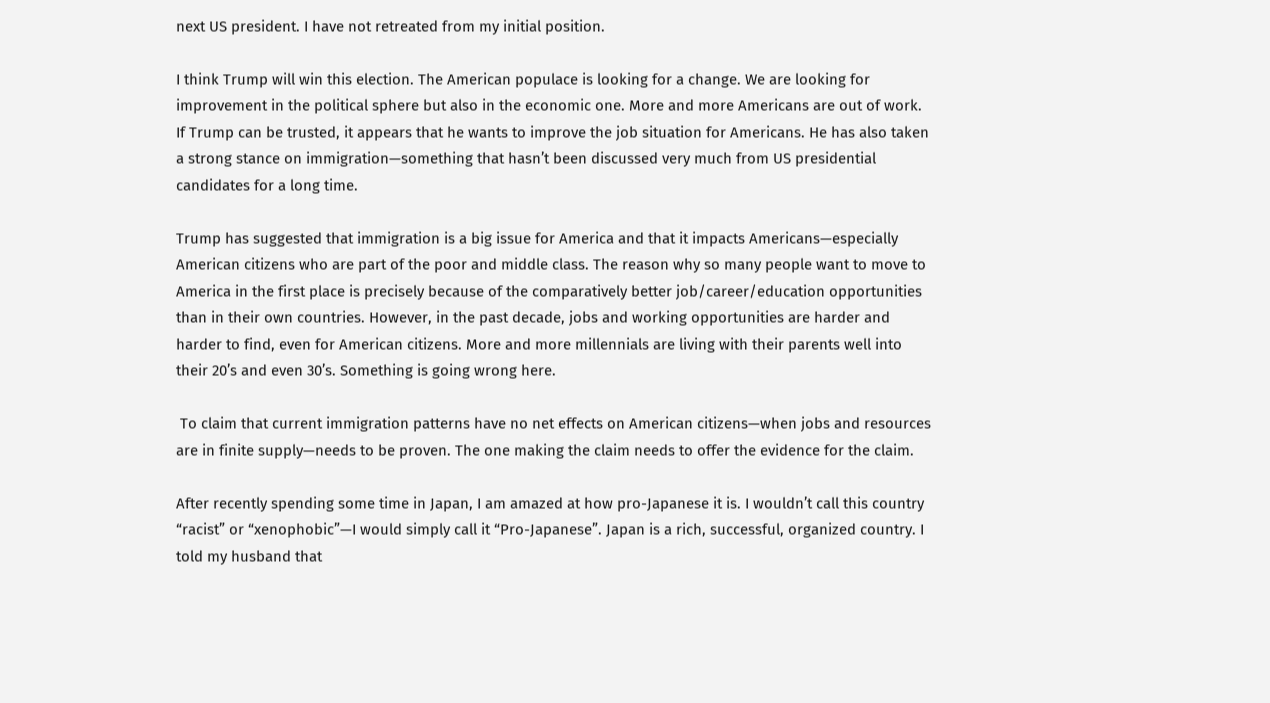next US president. I have not retreated from my initial position.

I think Trump will win this election. The American populace is looking for a change. We are looking for improvement in the political sphere but also in the economic one. More and more Americans are out of work. If Trump can be trusted, it appears that he wants to improve the job situation for Americans. He has also taken a strong stance on immigration—something that hasn’t been discussed very much from US presidential candidates for a long time.

Trump has suggested that immigration is a big issue for America and that it impacts Americans—especially American citizens who are part of the poor and middle class. The reason why so many people want to move to America in the first place is precisely because of the comparatively better job/career/education opportunities than in their own countries. However, in the past decade, jobs and working opportunities are harder and harder to find, even for American citizens. More and more millennials are living with their parents well into their 20’s and even 30’s. Something is going wrong here.

 To claim that current immigration patterns have no net effects on American citizens—when jobs and resources are in finite supply—needs to be proven. The one making the claim needs to offer the evidence for the claim.

After recently spending some time in Japan, I am amazed at how pro-Japanese it is. I wouldn’t call this country “racist” or “xenophobic”—I would simply call it “Pro-Japanese”. Japan is a rich, successful, organized country. I told my husband that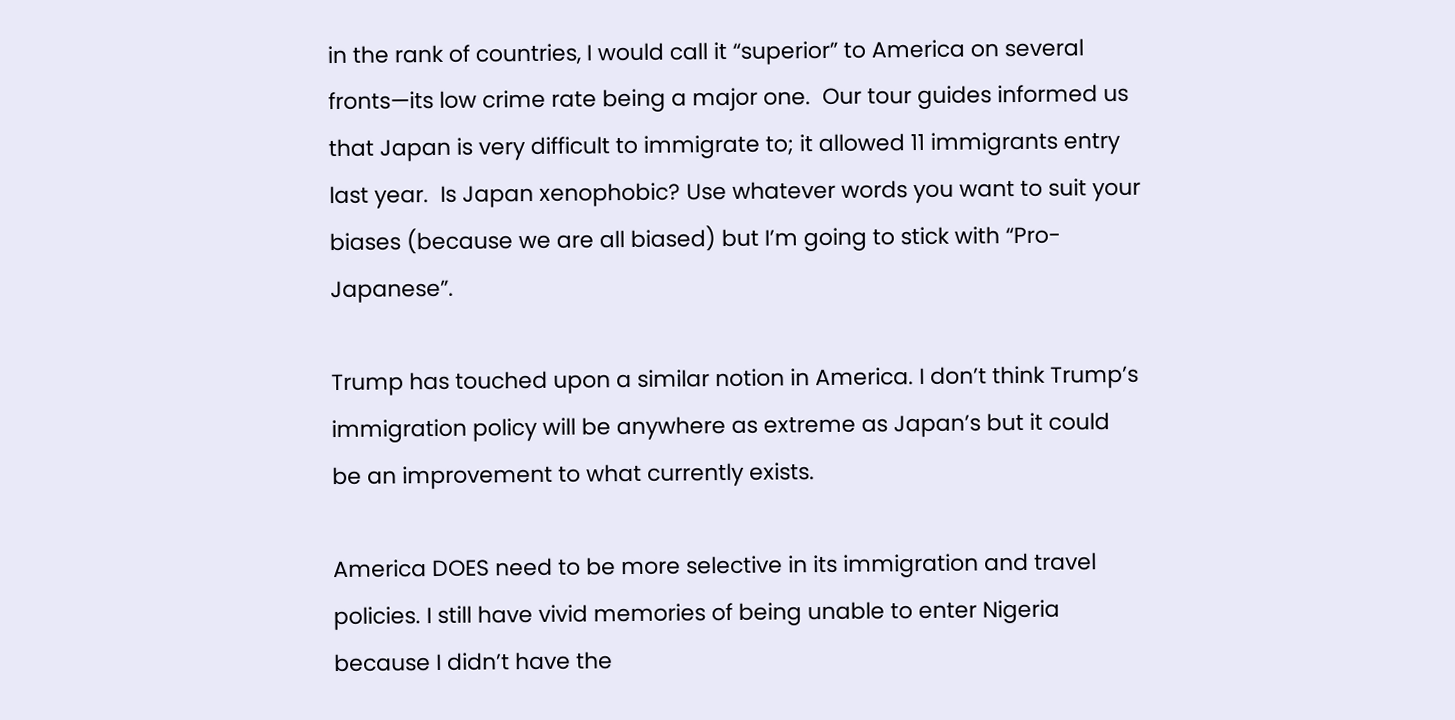in the rank of countries, I would call it “superior” to America on several fronts—its low crime rate being a major one.  Our tour guides informed us that Japan is very difficult to immigrate to; it allowed 11 immigrants entry last year.  Is Japan xenophobic? Use whatever words you want to suit your biases (because we are all biased) but I’m going to stick with “Pro-Japanese”.

Trump has touched upon a similar notion in America. I don’t think Trump’s immigration policy will be anywhere as extreme as Japan’s but it could be an improvement to what currently exists.

America DOES need to be more selective in its immigration and travel policies. I still have vivid memories of being unable to enter Nigeria because I didn’t have the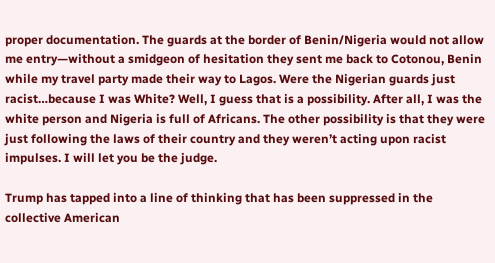proper documentation. The guards at the border of Benin/Nigeria would not allow me entry—without a smidgeon of hesitation they sent me back to Cotonou, Benin while my travel party made their way to Lagos. Were the Nigerian guards just racist…because I was White? Well, I guess that is a possibility. After all, I was the white person and Nigeria is full of Africans. The other possibility is that they were just following the laws of their country and they weren’t acting upon racist impulses. I will let you be the judge.

Trump has tapped into a line of thinking that has been suppressed in the collective American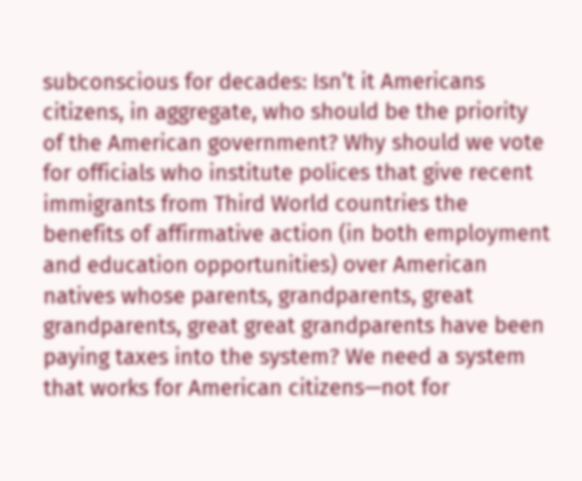subconscious for decades: Isn’t it Americans citizens, in aggregate, who should be the priority of the American government? Why should we vote for officials who institute polices that give recent immigrants from Third World countries the benefits of affirmative action (in both employment and education opportunities) over American natives whose parents, grandparents, great grandparents, great great grandparents have been paying taxes into the system? We need a system that works for American citizens—not for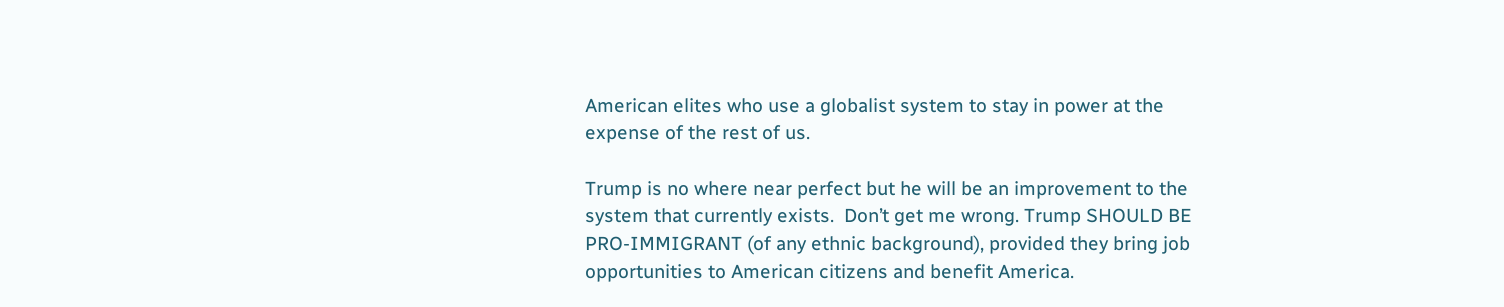American elites who use a globalist system to stay in power at the expense of the rest of us.

Trump is no where near perfect but he will be an improvement to the system that currently exists.  Don’t get me wrong. Trump SHOULD BE PRO-IMMIGRANT (of any ethnic background), provided they bring job opportunities to American citizens and benefit America.